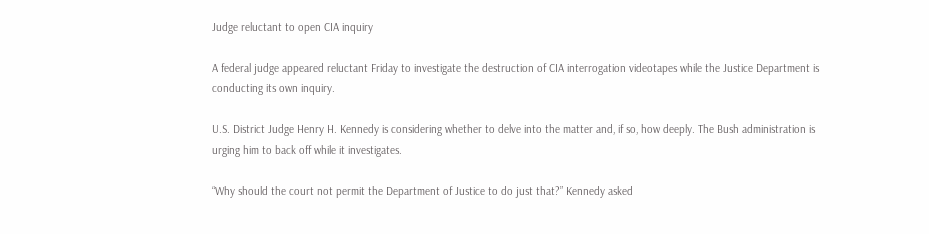Judge reluctant to open CIA inquiry

A federal judge appeared reluctant Friday to investigate the destruction of CIA interrogation videotapes while the Justice Department is conducting its own inquiry.

U.S. District Judge Henry H. Kennedy is considering whether to delve into the matter and, if so, how deeply. The Bush administration is urging him to back off while it investigates.

“Why should the court not permit the Department of Justice to do just that?” Kennedy asked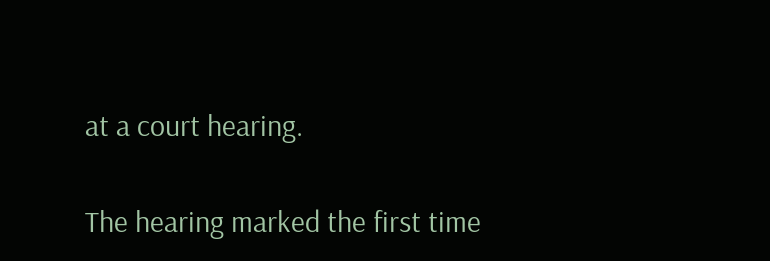at a court hearing.

The hearing marked the first time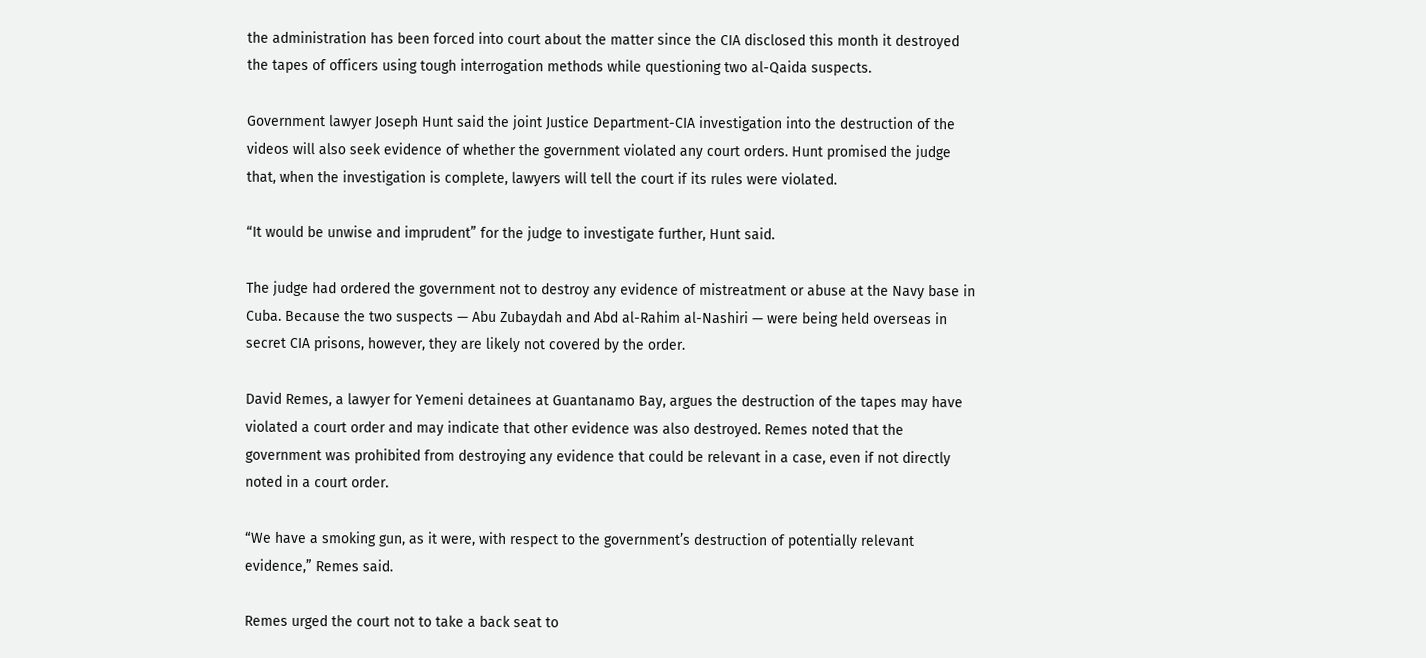the administration has been forced into court about the matter since the CIA disclosed this month it destroyed the tapes of officers using tough interrogation methods while questioning two al-Qaida suspects.

Government lawyer Joseph Hunt said the joint Justice Department-CIA investigation into the destruction of the videos will also seek evidence of whether the government violated any court orders. Hunt promised the judge that, when the investigation is complete, lawyers will tell the court if its rules were violated.

“It would be unwise and imprudent” for the judge to investigate further, Hunt said.

The judge had ordered the government not to destroy any evidence of mistreatment or abuse at the Navy base in Cuba. Because the two suspects — Abu Zubaydah and Abd al-Rahim al-Nashiri — were being held overseas in secret CIA prisons, however, they are likely not covered by the order.

David Remes, a lawyer for Yemeni detainees at Guantanamo Bay, argues the destruction of the tapes may have violated a court order and may indicate that other evidence was also destroyed. Remes noted that the government was prohibited from destroying any evidence that could be relevant in a case, even if not directly noted in a court order.

“We have a smoking gun, as it were, with respect to the government’s destruction of potentially relevant evidence,” Remes said.

Remes urged the court not to take a back seat to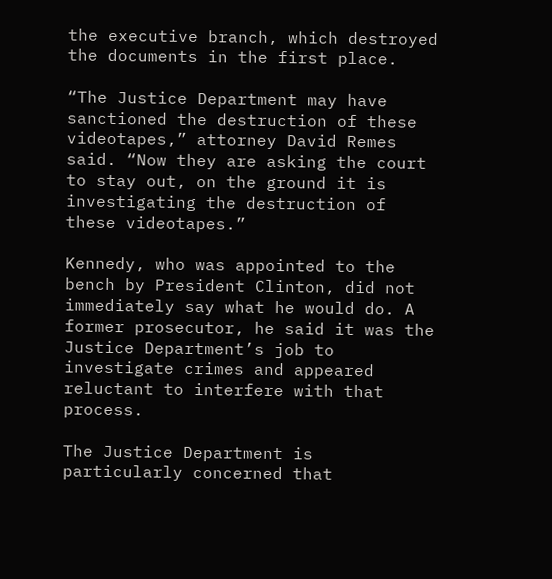the executive branch, which destroyed the documents in the first place.

“The Justice Department may have sanctioned the destruction of these videotapes,” attorney David Remes said. “Now they are asking the court to stay out, on the ground it is investigating the destruction of these videotapes.”

Kennedy, who was appointed to the bench by President Clinton, did not immediately say what he would do. A former prosecutor, he said it was the Justice Department’s job to investigate crimes and appeared reluctant to interfere with that process.

The Justice Department is particularly concerned that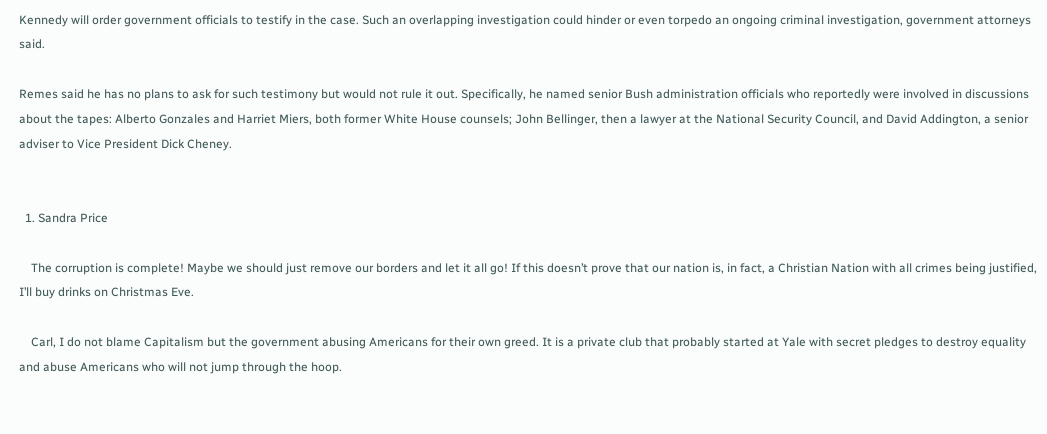Kennedy will order government officials to testify in the case. Such an overlapping investigation could hinder or even torpedo an ongoing criminal investigation, government attorneys said.

Remes said he has no plans to ask for such testimony but would not rule it out. Specifically, he named senior Bush administration officials who reportedly were involved in discussions about the tapes: Alberto Gonzales and Harriet Miers, both former White House counsels; John Bellinger, then a lawyer at the National Security Council, and David Addington, a senior adviser to Vice President Dick Cheney.


  1. Sandra Price

    The corruption is complete! Maybe we should just remove our borders and let it all go! If this doesn’t prove that our nation is, in fact, a Christian Nation with all crimes being justified, I’ll buy drinks on Christmas Eve.

    Carl, I do not blame Capitalism but the government abusing Americans for their own greed. It is a private club that probably started at Yale with secret pledges to destroy equality and abuse Americans who will not jump through the hoop.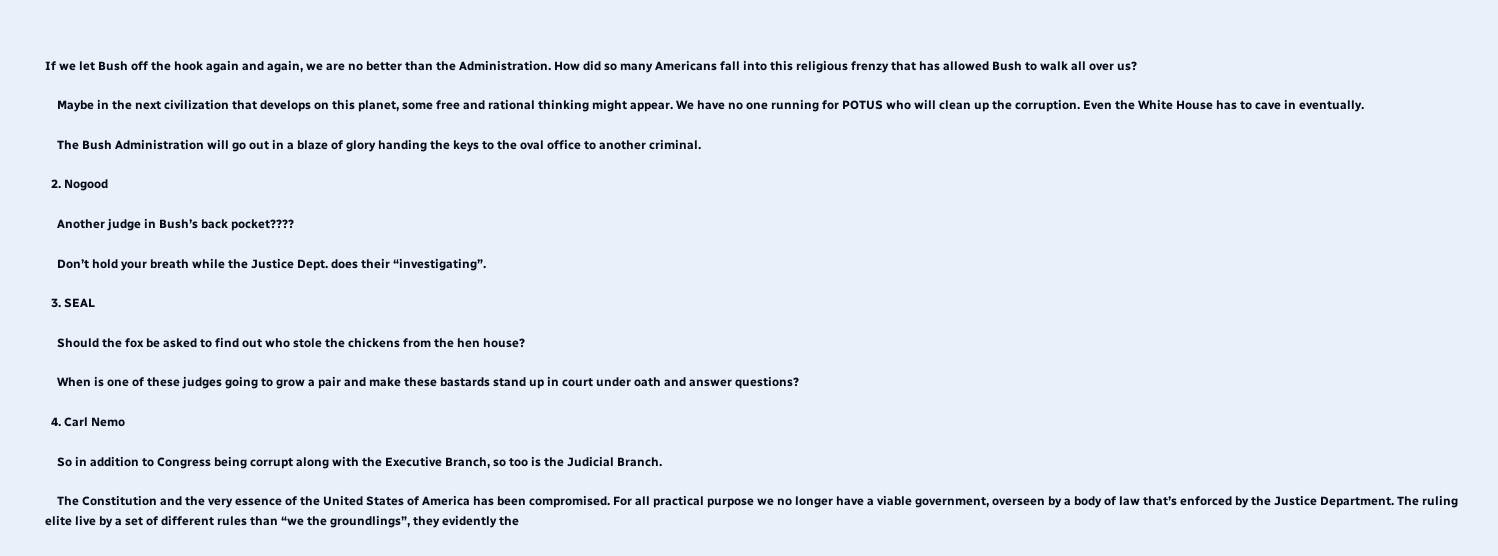If we let Bush off the hook again and again, we are no better than the Administration. How did so many Americans fall into this religious frenzy that has allowed Bush to walk all over us?

    Maybe in the next civilization that develops on this planet, some free and rational thinking might appear. We have no one running for POTUS who will clean up the corruption. Even the White House has to cave in eventually.

    The Bush Administration will go out in a blaze of glory handing the keys to the oval office to another criminal.

  2. Nogood

    Another judge in Bush’s back pocket????

    Don’t hold your breath while the Justice Dept. does their “investigating”.

  3. SEAL

    Should the fox be asked to find out who stole the chickens from the hen house?

    When is one of these judges going to grow a pair and make these bastards stand up in court under oath and answer questions?

  4. Carl Nemo

    So in addition to Congress being corrupt along with the Executive Branch, so too is the Judicial Branch.

    The Constitution and the very essence of the United States of America has been compromised. For all practical purpose we no longer have a viable government, overseen by a body of law that’s enforced by the Justice Department. The ruling elite live by a set of different rules than “we the groundlings”, they evidently the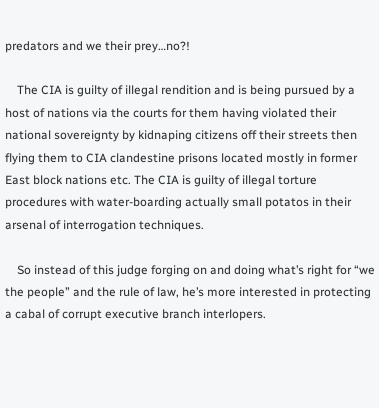predators and we their prey…no?!

    The CIA is guilty of illegal rendition and is being pursued by a host of nations via the courts for them having violated their national sovereignty by kidnaping citizens off their streets then flying them to CIA clandestine prisons located mostly in former East block nations etc. The CIA is guilty of illegal torture procedures with water-boarding actually small potatos in their arsenal of interrogation techniques.

    So instead of this judge forging on and doing what’s right for “we the people” and the rule of law, he’s more interested in protecting a cabal of corrupt executive branch interlopers.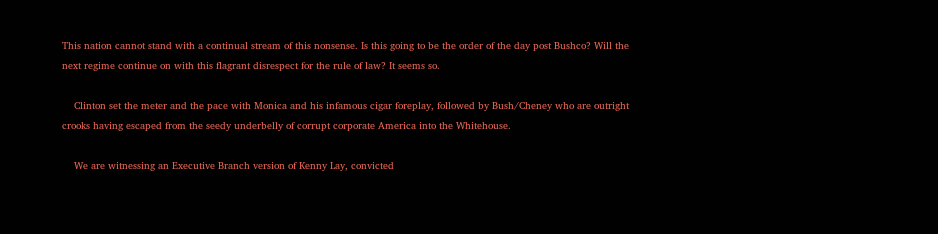This nation cannot stand with a continual stream of this nonsense. Is this going to be the order of the day post Bushco? Will the next regime continue on with this flagrant disrespect for the rule of law? It seems so.

    Clinton set the meter and the pace with Monica and his infamous cigar foreplay, followed by Bush/Cheney who are outright crooks having escaped from the seedy underbelly of corrupt corporate America into the Whitehouse.

    We are witnessing an Executive Branch version of Kenny Lay, convicted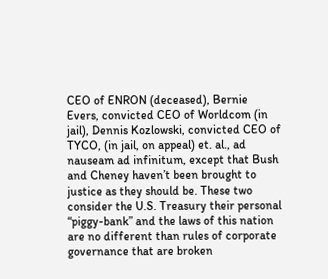CEO of ENRON (deceased), Bernie Evers, convicted CEO of Worldcom (in jail), Dennis Kozlowski, convicted CEO of TYCO, (in jail, on appeal) et. al., ad nauseam ad infinitum, except that Bush and Cheney haven’t been brought to justice as they should be. These two consider the U.S. Treasury their personal “piggy-bank” and the laws of this nation are no different than rules of corporate governance that are broken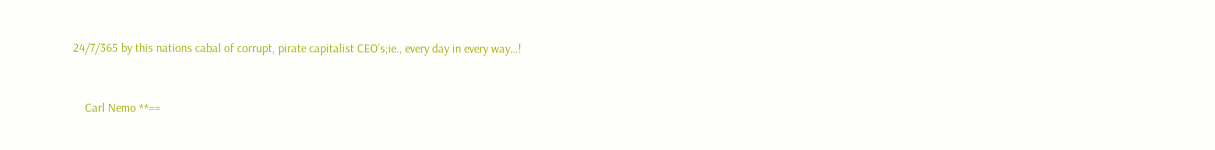24/7/365 by this nations cabal of corrupt, pirate capitalist CEO’s;ie., every day in every way…!


    Carl Nemo **==